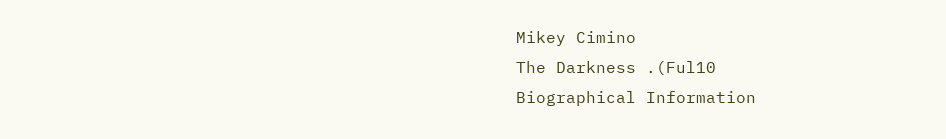Mikey Cimino
The Darkness .(Ful10
Biographical Information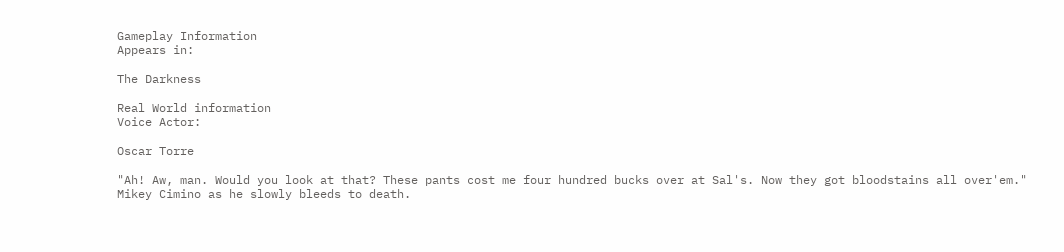Gameplay Information
Appears in:

The Darkness

Real World information
Voice Actor:

Oscar Torre

"Ah! Aw, man. Would you look at that? These pants cost me four hundred bucks over at Sal's. Now they got bloodstains all over'em."
Mikey Cimino as he slowly bleeds to death.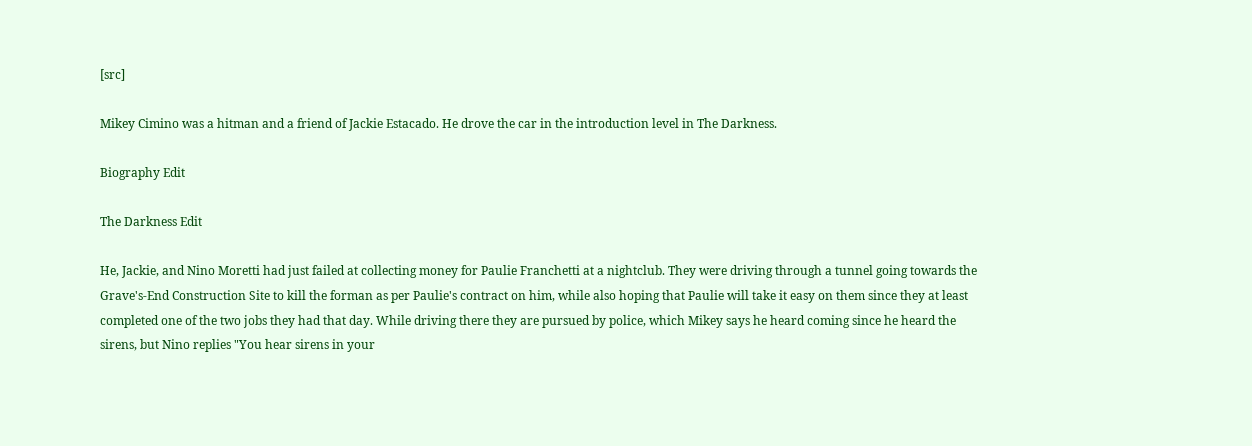[src]

Mikey Cimino was a hitman and a friend of Jackie Estacado. He drove the car in the introduction level in The Darkness.

Biography Edit

The Darkness Edit

He, Jackie, and Nino Moretti had just failed at collecting money for Paulie Franchetti at a nightclub. They were driving through a tunnel going towards the Grave's-End Construction Site to kill the forman as per Paulie's contract on him, while also hoping that Paulie will take it easy on them since they at least completed one of the two jobs they had that day. While driving there they are pursued by police, which Mikey says he heard coming since he heard the sirens, but Nino replies "You hear sirens in your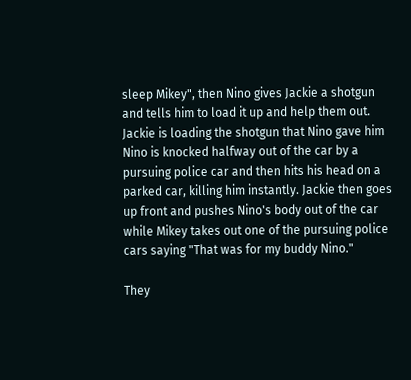sleep Mikey", then Nino gives Jackie a shotgun and tells him to load it up and help them out. Jackie is loading the shotgun that Nino gave him Nino is knocked halfway out of the car by a pursuing police car and then hits his head on a parked car, killing him instantly. Jackie then goes up front and pushes Nino's body out of the car while Mikey takes out one of the pursuing police cars saying "That was for my buddy Nino."

They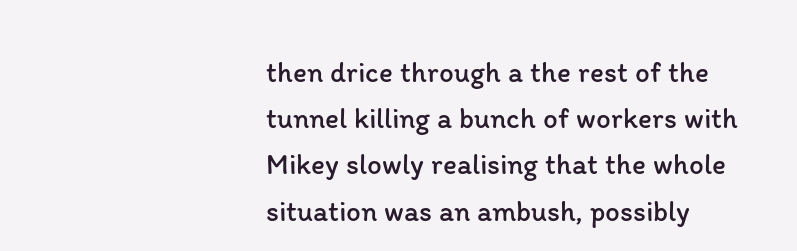then drice through a the rest of the tunnel killing a bunch of workers with Mikey slowly realising that the whole situation was an ambush, possibly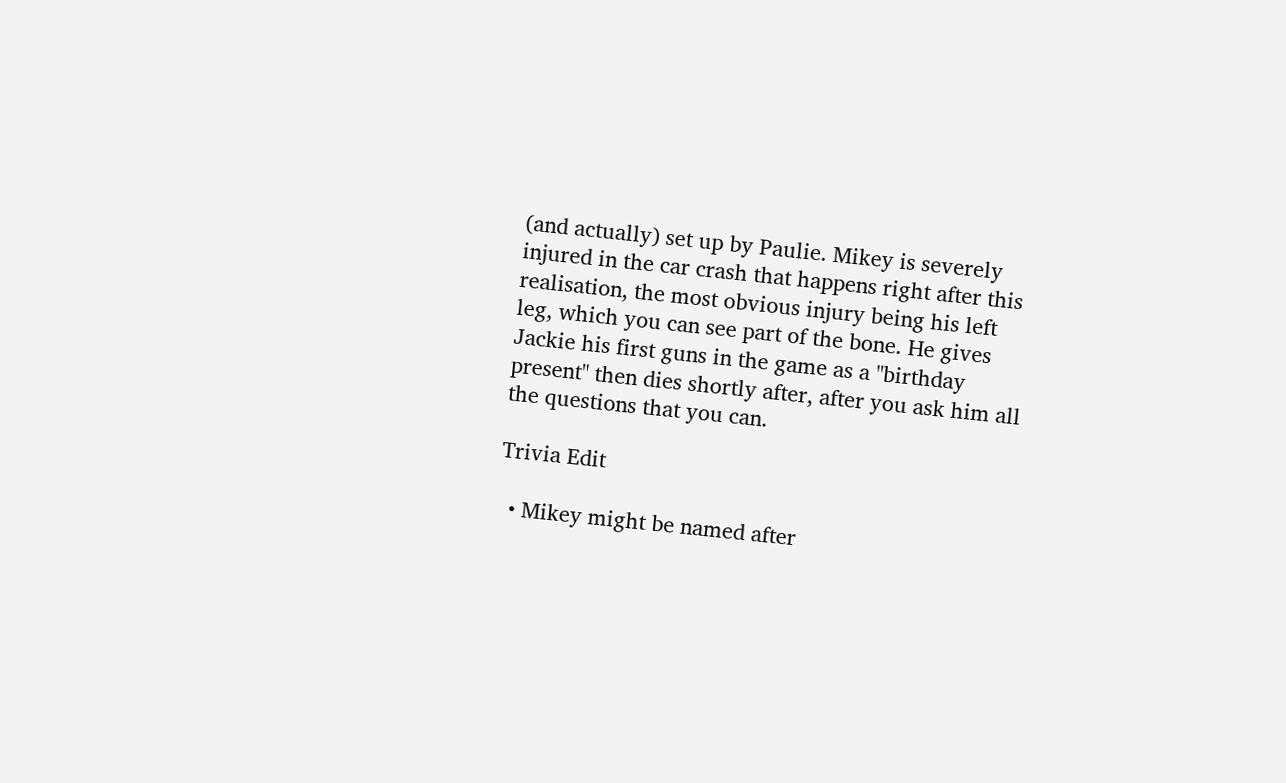(and actually) set up by Paulie. Mikey is severely injured in the car crash that happens right after this realisation, the most obvious injury being his left leg, which you can see part of the bone. He gives Jackie his first guns in the game as a "birthday present" then dies shortly after, after you ask him all the questions that you can.

Trivia Edit

  • Mikey might be named after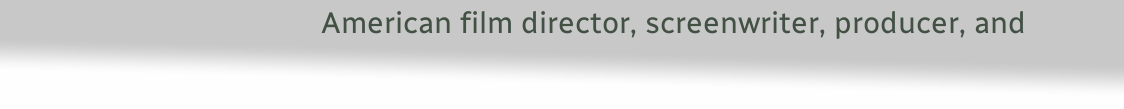American film director, screenwriter, producer, and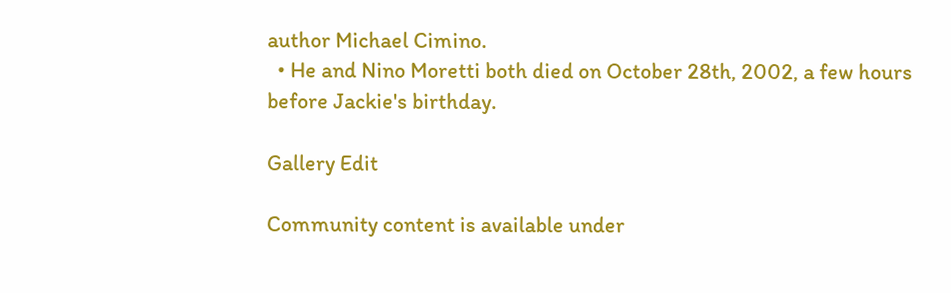author Michael Cimino.
  • He and Nino Moretti both died on October 28th, 2002, a few hours before Jackie's birthday.

Gallery Edit

Community content is available under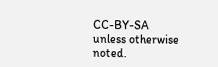CC-BY-SA unless otherwise noted.